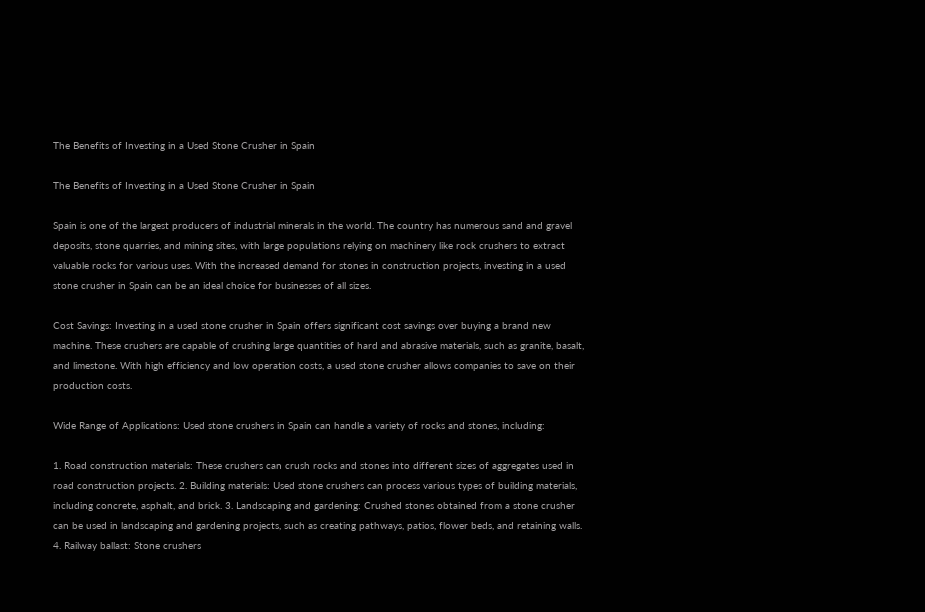The Benefits of Investing in a Used Stone Crusher in Spain

The Benefits of Investing in a Used Stone Crusher in Spain

Spain is one of the largest producers of industrial minerals in the world. The country has numerous sand and gravel deposits, stone quarries, and mining sites, with large populations relying on machinery like rock crushers to extract valuable rocks for various uses. With the increased demand for stones in construction projects, investing in a used stone crusher in Spain can be an ideal choice for businesses of all sizes.

Cost Savings: Investing in a used stone crusher in Spain offers significant cost savings over buying a brand new machine. These crushers are capable of crushing large quantities of hard and abrasive materials, such as granite, basalt, and limestone. With high efficiency and low operation costs, a used stone crusher allows companies to save on their production costs.

Wide Range of Applications: Used stone crushers in Spain can handle a variety of rocks and stones, including:

1. Road construction materials: These crushers can crush rocks and stones into different sizes of aggregates used in road construction projects. 2. Building materials: Used stone crushers can process various types of building materials, including concrete, asphalt, and brick. 3. Landscaping and gardening: Crushed stones obtained from a stone crusher can be used in landscaping and gardening projects, such as creating pathways, patios, flower beds, and retaining walls. 4. Railway ballast: Stone crushers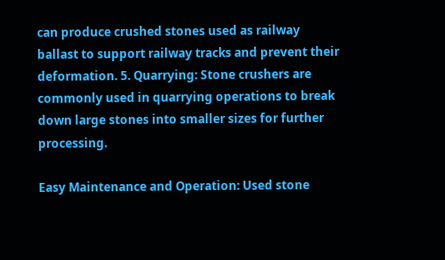can produce crushed stones used as railway ballast to support railway tracks and prevent their deformation. 5. Quarrying: Stone crushers are commonly used in quarrying operations to break down large stones into smaller sizes for further processing.

Easy Maintenance and Operation: Used stone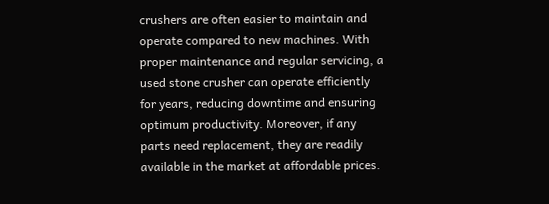crushers are often easier to maintain and operate compared to new machines. With proper maintenance and regular servicing, a used stone crusher can operate efficiently for years, reducing downtime and ensuring optimum productivity. Moreover, if any parts need replacement, they are readily available in the market at affordable prices.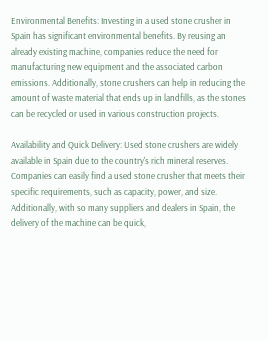Environmental Benefits: Investing in a used stone crusher in Spain has significant environmental benefits. By reusing an already existing machine, companies reduce the need for manufacturing new equipment and the associated carbon emissions. Additionally, stone crushers can help in reducing the amount of waste material that ends up in landfills, as the stones can be recycled or used in various construction projects.

Availability and Quick Delivery: Used stone crushers are widely available in Spain due to the country's rich mineral reserves. Companies can easily find a used stone crusher that meets their specific requirements, such as capacity, power, and size. Additionally, with so many suppliers and dealers in Spain, the delivery of the machine can be quick,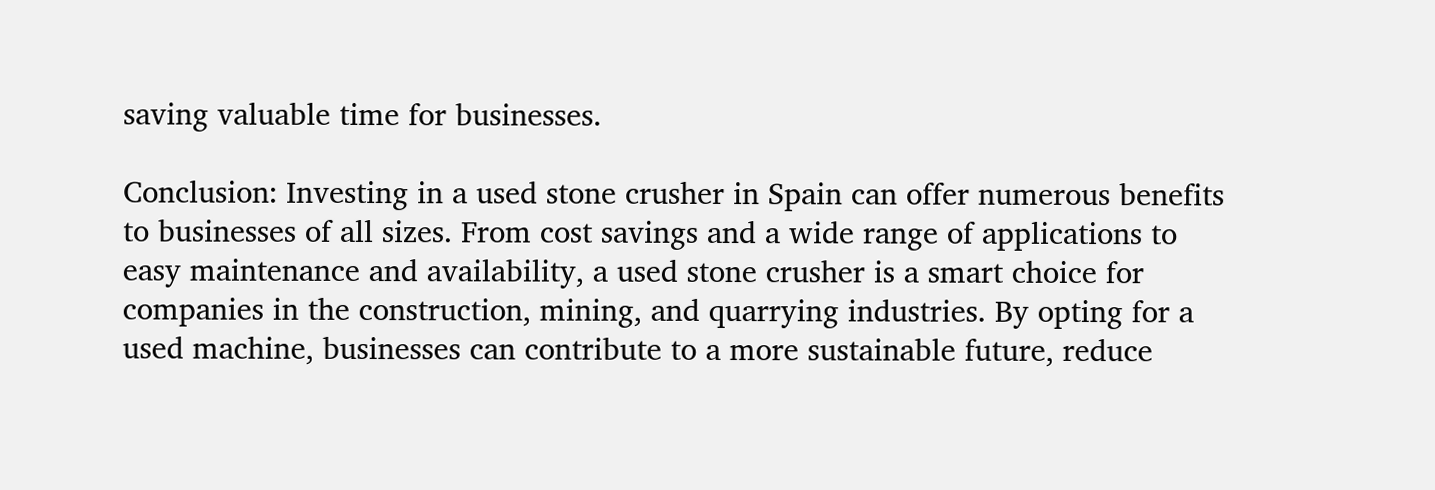saving valuable time for businesses.

Conclusion: Investing in a used stone crusher in Spain can offer numerous benefits to businesses of all sizes. From cost savings and a wide range of applications to easy maintenance and availability, a used stone crusher is a smart choice for companies in the construction, mining, and quarrying industries. By opting for a used machine, businesses can contribute to a more sustainable future, reduce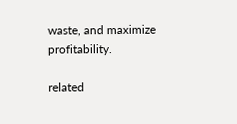waste, and maximize profitability.

related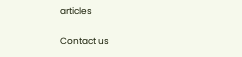articles

Contact us